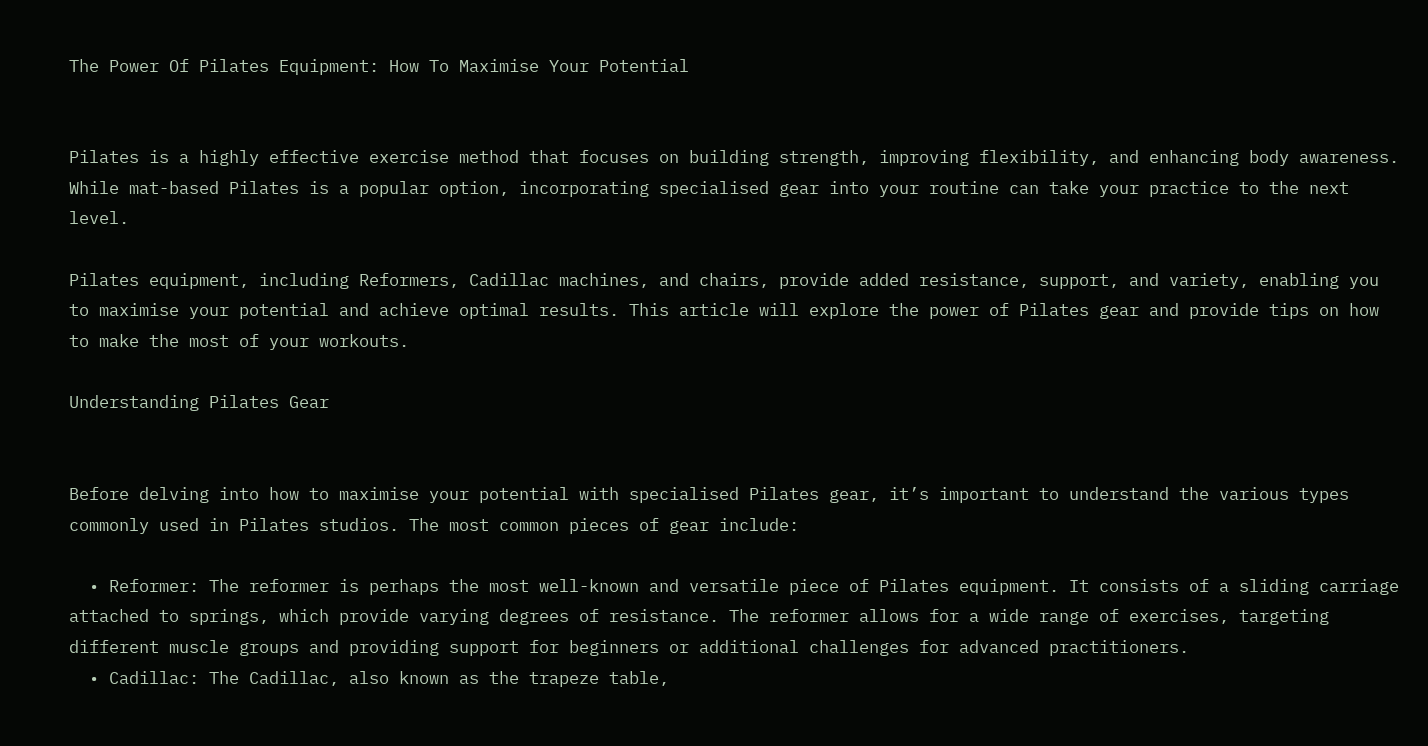The Power Of Pilates Equipment: How To Maximise Your Potential


Pilates is a highly effective exercise method that focuses on building strength, improving flexibility, and enhancing body awareness. While mat-based Pilates is a popular option, incorporating specialised gear into your routine can take your practice to the next level.

Pilates equipment, including Reformers, Cadillac machines, and chairs, provide added resistance, support, and variety, enabling you to maximise your potential and achieve optimal results. This article will explore the power of Pilates gear and provide tips on how to make the most of your workouts.

Understanding Pilates Gear


Before delving into how to maximise your potential with specialised Pilates gear, it’s important to understand the various types commonly used in Pilates studios. The most common pieces of gear include:

  • Reformer: The reformer is perhaps the most well-known and versatile piece of Pilates equipment. It consists of a sliding carriage attached to springs, which provide varying degrees of resistance. The reformer allows for a wide range of exercises, targeting different muscle groups and providing support for beginners or additional challenges for advanced practitioners.
  • Cadillac: The Cadillac, also known as the trapeze table,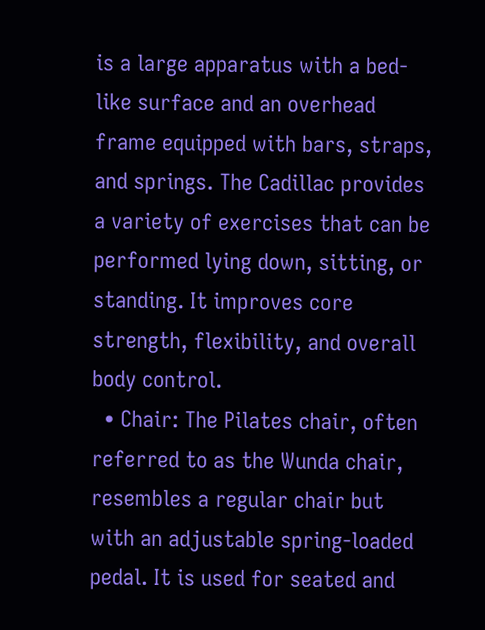is a large apparatus with a bed-like surface and an overhead frame equipped with bars, straps, and springs. The Cadillac provides a variety of exercises that can be performed lying down, sitting, or standing. It improves core strength, flexibility, and overall body control.
  • Chair: The Pilates chair, often referred to as the Wunda chair, resembles a regular chair but with an adjustable spring-loaded pedal. It is used for seated and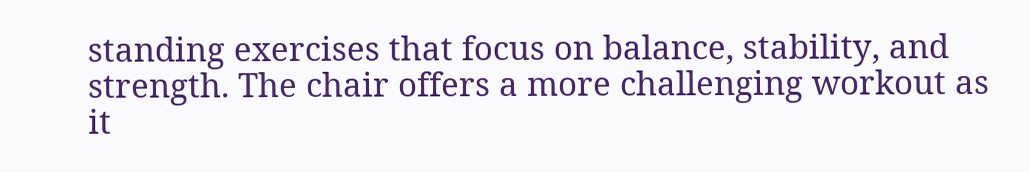standing exercises that focus on balance, stability, and strength. The chair offers a more challenging workout as it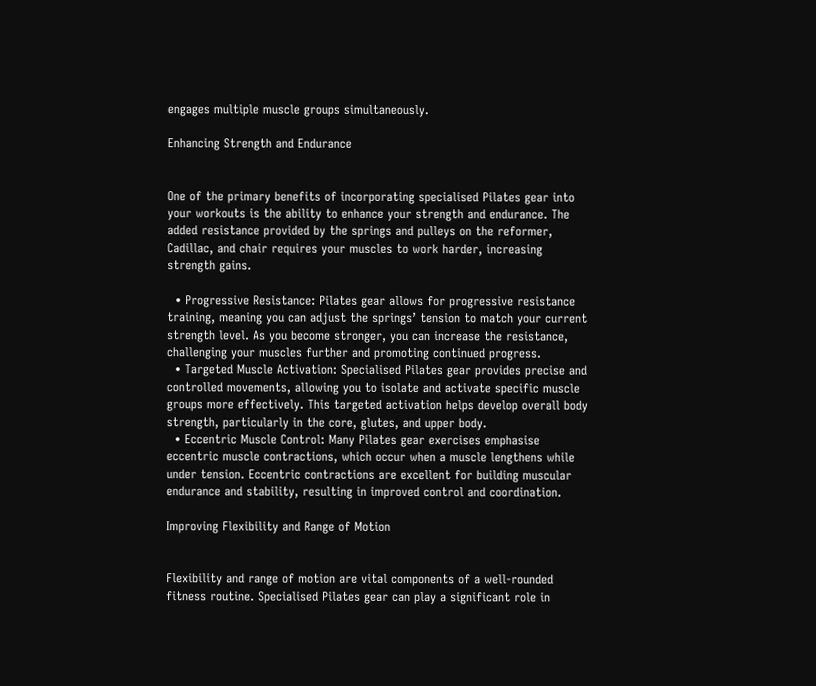engages multiple muscle groups simultaneously.

Enhancing Strength and Endurance


One of the primary benefits of incorporating specialised Pilates gear into your workouts is the ability to enhance your strength and endurance. The added resistance provided by the springs and pulleys on the reformer, Cadillac, and chair requires your muscles to work harder, increasing strength gains.

  • Progressive Resistance: Pilates gear allows for progressive resistance training, meaning you can adjust the springs’ tension to match your current strength level. As you become stronger, you can increase the resistance, challenging your muscles further and promoting continued progress.
  • Targeted Muscle Activation: Specialised Pilates gear provides precise and controlled movements, allowing you to isolate and activate specific muscle groups more effectively. This targeted activation helps develop overall body strength, particularly in the core, glutes, and upper body.
  • Eccentric Muscle Control: Many Pilates gear exercises emphasise eccentric muscle contractions, which occur when a muscle lengthens while under tension. Eccentric contractions are excellent for building muscular endurance and stability, resulting in improved control and coordination.

Improving Flexibility and Range of Motion


Flexibility and range of motion are vital components of a well-rounded fitness routine. Specialised Pilates gear can play a significant role in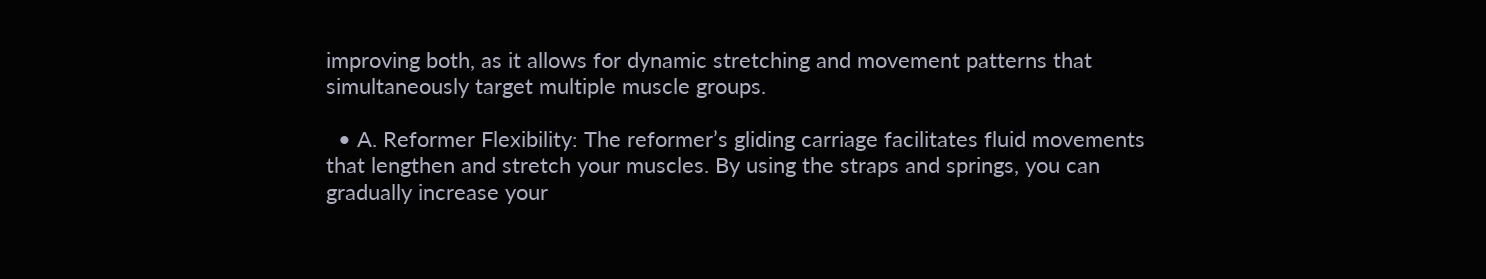improving both, as it allows for dynamic stretching and movement patterns that simultaneously target multiple muscle groups.

  • A. Reformer Flexibility: The reformer’s gliding carriage facilitates fluid movements that lengthen and stretch your muscles. By using the straps and springs, you can gradually increase your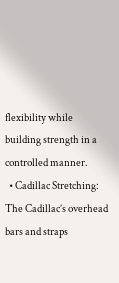flexibility while building strength in a controlled manner.
  • Cadillac Stretching: The Cadillac’s overhead bars and straps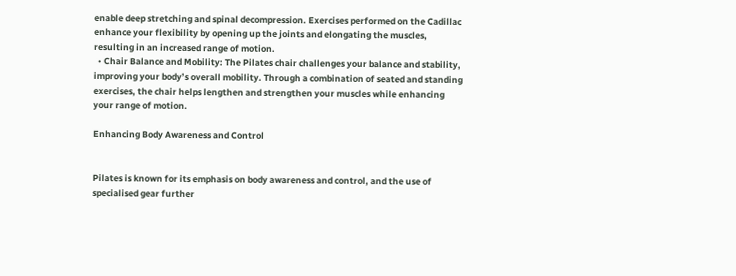enable deep stretching and spinal decompression. Exercises performed on the Cadillac enhance your flexibility by opening up the joints and elongating the muscles, resulting in an increased range of motion.
  • Chair Balance and Mobility: The Pilates chair challenges your balance and stability, improving your body’s overall mobility. Through a combination of seated and standing exercises, the chair helps lengthen and strengthen your muscles while enhancing your range of motion.

Enhancing Body Awareness and Control


Pilates is known for its emphasis on body awareness and control, and the use of specialised gear further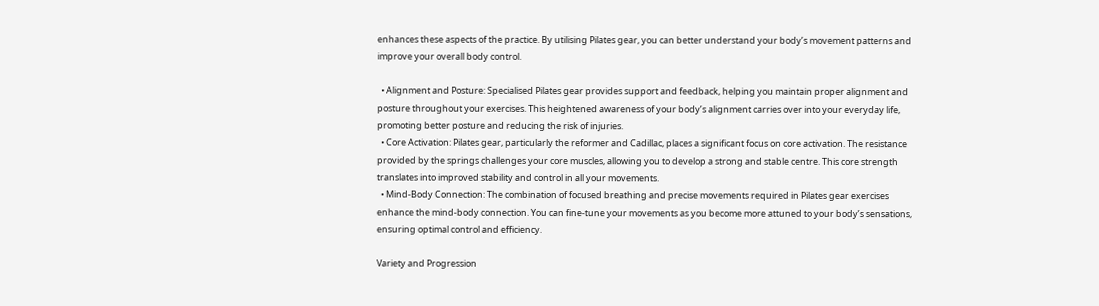enhances these aspects of the practice. By utilising Pilates gear, you can better understand your body’s movement patterns and improve your overall body control.

  • Alignment and Posture: Specialised Pilates gear provides support and feedback, helping you maintain proper alignment and posture throughout your exercises. This heightened awareness of your body’s alignment carries over into your everyday life, promoting better posture and reducing the risk of injuries.
  • Core Activation: Pilates gear, particularly the reformer and Cadillac, places a significant focus on core activation. The resistance provided by the springs challenges your core muscles, allowing you to develop a strong and stable centre. This core strength translates into improved stability and control in all your movements.
  • Mind-Body Connection: The combination of focused breathing and precise movements required in Pilates gear exercises enhance the mind-body connection. You can fine-tune your movements as you become more attuned to your body’s sensations, ensuring optimal control and efficiency.

Variety and Progression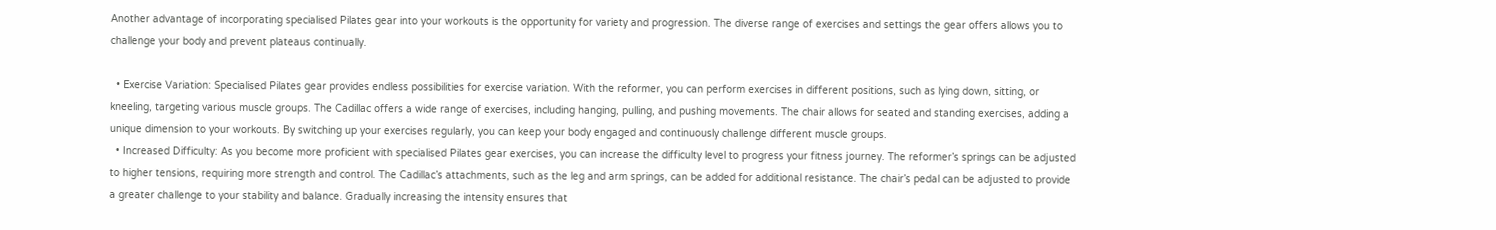Another advantage of incorporating specialised Pilates gear into your workouts is the opportunity for variety and progression. The diverse range of exercises and settings the gear offers allows you to challenge your body and prevent plateaus continually.

  • Exercise Variation: Specialised Pilates gear provides endless possibilities for exercise variation. With the reformer, you can perform exercises in different positions, such as lying down, sitting, or kneeling, targeting various muscle groups. The Cadillac offers a wide range of exercises, including hanging, pulling, and pushing movements. The chair allows for seated and standing exercises, adding a unique dimension to your workouts. By switching up your exercises regularly, you can keep your body engaged and continuously challenge different muscle groups.
  • Increased Difficulty: As you become more proficient with specialised Pilates gear exercises, you can increase the difficulty level to progress your fitness journey. The reformer’s springs can be adjusted to higher tensions, requiring more strength and control. The Cadillac’s attachments, such as the leg and arm springs, can be added for additional resistance. The chair’s pedal can be adjusted to provide a greater challenge to your stability and balance. Gradually increasing the intensity ensures that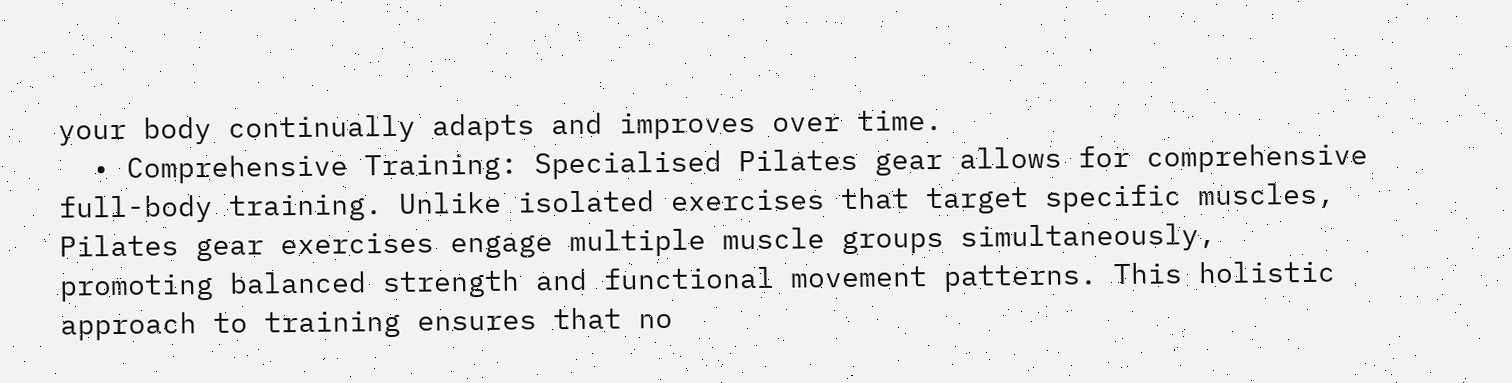your body continually adapts and improves over time.
  • Comprehensive Training: Specialised Pilates gear allows for comprehensive full-body training. Unlike isolated exercises that target specific muscles, Pilates gear exercises engage multiple muscle groups simultaneously, promoting balanced strength and functional movement patterns. This holistic approach to training ensures that no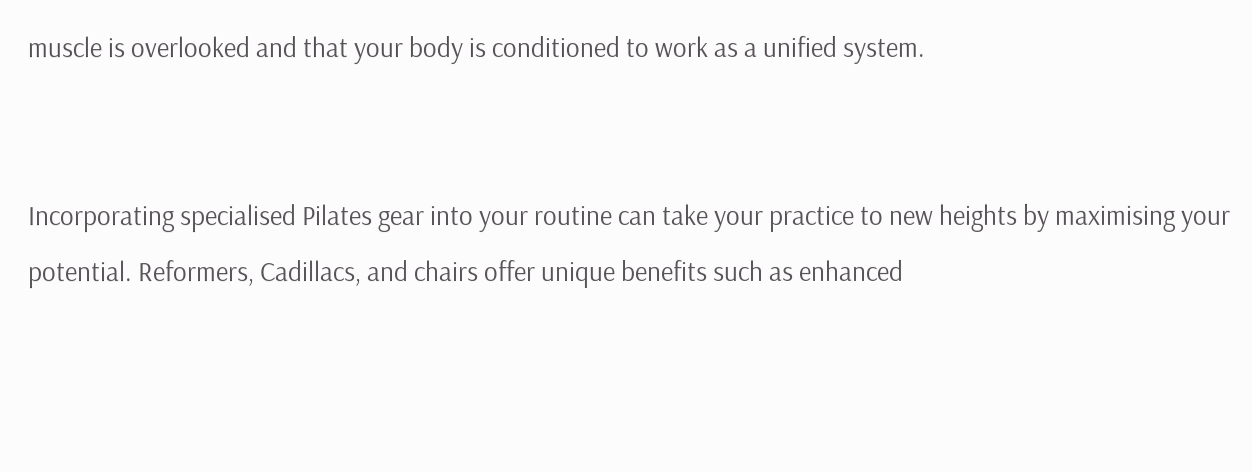muscle is overlooked and that your body is conditioned to work as a unified system.


Incorporating specialised Pilates gear into your routine can take your practice to new heights by maximising your potential. Reformers, Cadillacs, and chairs offer unique benefits such as enhanced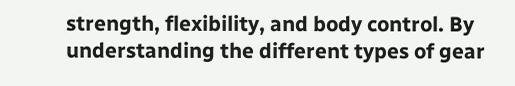strength, flexibility, and body control. By understanding the different types of gear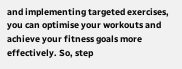and implementing targeted exercises, you can optimise your workouts and achieve your fitness goals more effectively. So, step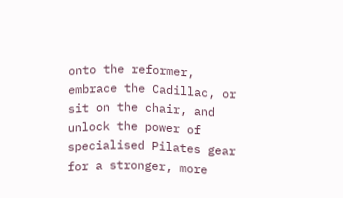onto the reformer, embrace the Cadillac, or sit on the chair, and unlock the power of specialised Pilates gear for a stronger, more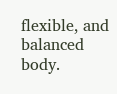flexible, and balanced body.